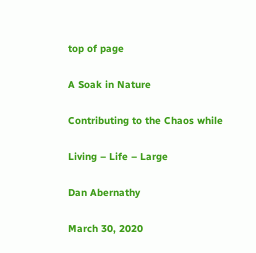top of page

A Soak in Nature

Contributing to the Chaos while

Living – Life – Large

Dan Abernathy

March 30, 2020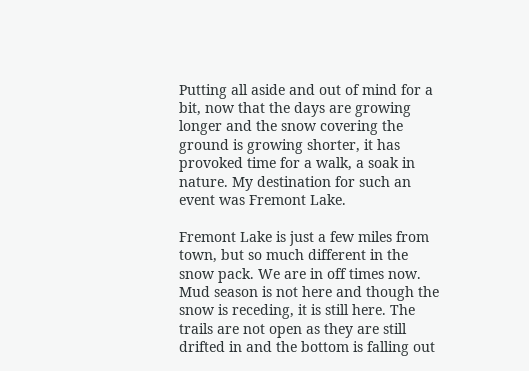Putting all aside and out of mind for a bit, now that the days are growing longer and the snow covering the ground is growing shorter, it has provoked time for a walk, a soak in nature. My destination for such an event was Fremont Lake.

Fremont Lake is just a few miles from town, but so much different in the snow pack. We are in off times now. Mud season is not here and though the snow is receding, it is still here. The trails are not open as they are still drifted in and the bottom is falling out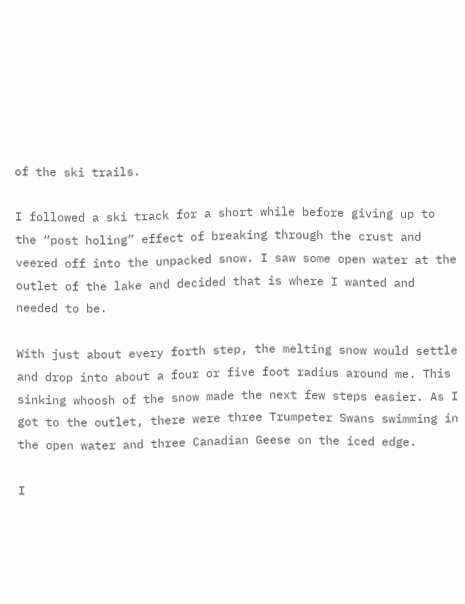of the ski trails.

I followed a ski track for a short while before giving up to the “post holing” effect of breaking through the crust and veered off into the unpacked snow. I saw some open water at the outlet of the lake and decided that is where I wanted and needed to be.

With just about every forth step, the melting snow would settle and drop into about a four or five foot radius around me. This sinking whoosh of the snow made the next few steps easier. As I got to the outlet, there were three Trumpeter Swans swimming in the open water and three Canadian Geese on the iced edge.

I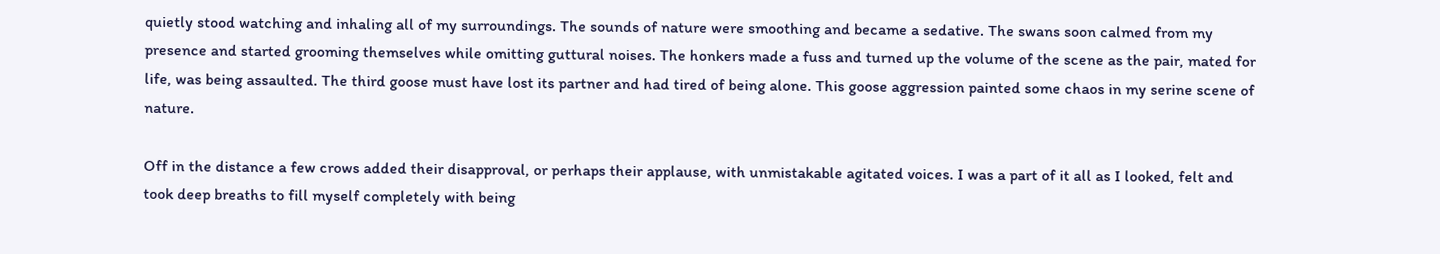quietly stood watching and inhaling all of my surroundings. The sounds of nature were smoothing and became a sedative. The swans soon calmed from my presence and started grooming themselves while omitting guttural noises. The honkers made a fuss and turned up the volume of the scene as the pair, mated for life, was being assaulted. The third goose must have lost its partner and had tired of being alone. This goose aggression painted some chaos in my serine scene of nature.

Off in the distance a few crows added their disapproval, or perhaps their applause, with unmistakable agitated voices. I was a part of it all as I looked, felt and took deep breaths to fill myself completely with being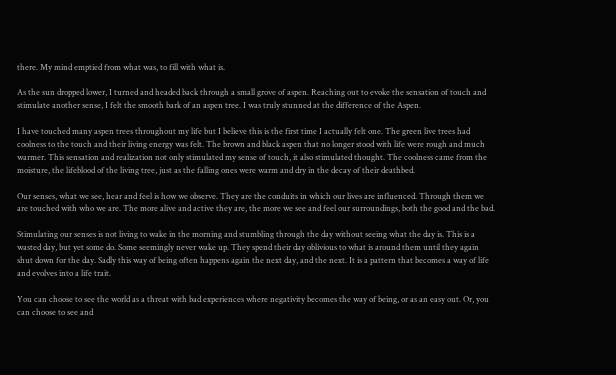there. My mind emptied from what was, to fill with what is.

As the sun dropped lower, I turned and headed back through a small grove of aspen. Reaching out to evoke the sensation of touch and stimulate another sense, I felt the smooth bark of an aspen tree. I was truly stunned at the difference of the Aspen.

I have touched many aspen trees throughout my life but I believe this is the first time I actually felt one. The green live trees had coolness to the touch and their living energy was felt. The brown and black aspen that no longer stood with life were rough and much warmer. This sensation and realization not only stimulated my sense of touch, it also stimulated thought. The coolness came from the moisture, the lifeblood of the living tree, just as the falling ones were warm and dry in the decay of their deathbed.

Our senses, what we see, hear and feel is how we observe. They are the conduits in which our lives are influenced. Through them we are touched with who we are. The more alive and active they are, the more we see and feel our surroundings, both the good and the bad.

Stimulating our senses is not living to wake in the morning and stumbling through the day without seeing what the day is. This is a wasted day, but yet some do. Some seemingly never wake up. They spend their day oblivious to what is around them until they again shut down for the day. Sadly this way of being often happens again the next day, and the next. It is a pattern that becomes a way of life and evolves into a life trait.

You can choose to see the world as a threat with bad experiences where negativity becomes the way of being, or as an easy out. Or, you can choose to see and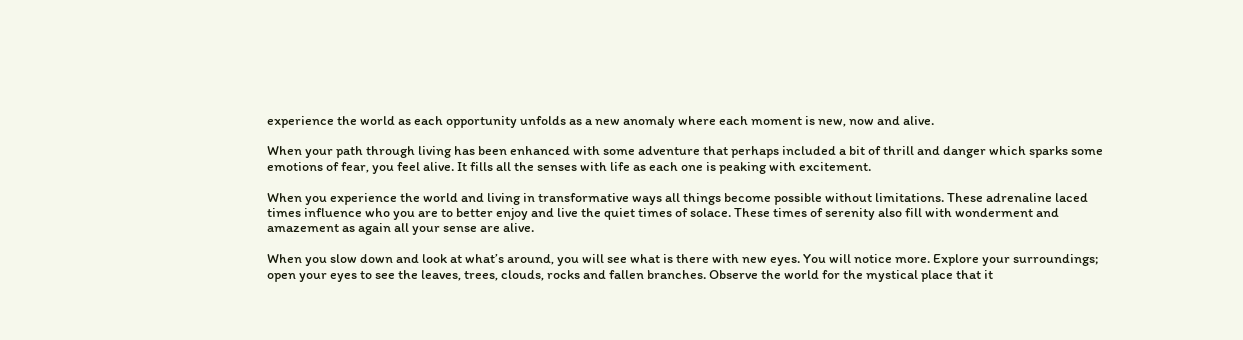experience the world as each opportunity unfolds as a new anomaly where each moment is new, now and alive.

When your path through living has been enhanced with some adventure that perhaps included a bit of thrill and danger which sparks some emotions of fear, you feel alive. It fills all the senses with life as each one is peaking with excitement.

When you experience the world and living in transformative ways all things become possible without limitations. These adrenaline laced times influence who you are to better enjoy and live the quiet times of solace. These times of serenity also fill with wonderment and amazement as again all your sense are alive.

When you slow down and look at what’s around, you will see what is there with new eyes. You will notice more. Explore your surroundings; open your eyes to see the leaves, trees, clouds, rocks and fallen branches. Observe the world for the mystical place that it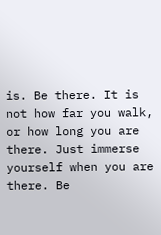is. Be there. It is not how far you walk, or how long you are there. Just immerse yourself when you are there. Be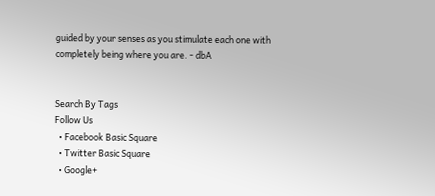guided by your senses as you stimulate each one with completely being where you are. - dbA


Search By Tags
Follow Us
  • Facebook Basic Square
  • Twitter Basic Square
  • Google+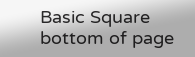Basic Square
bottom of page